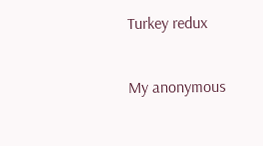Turkey redux

My anonymous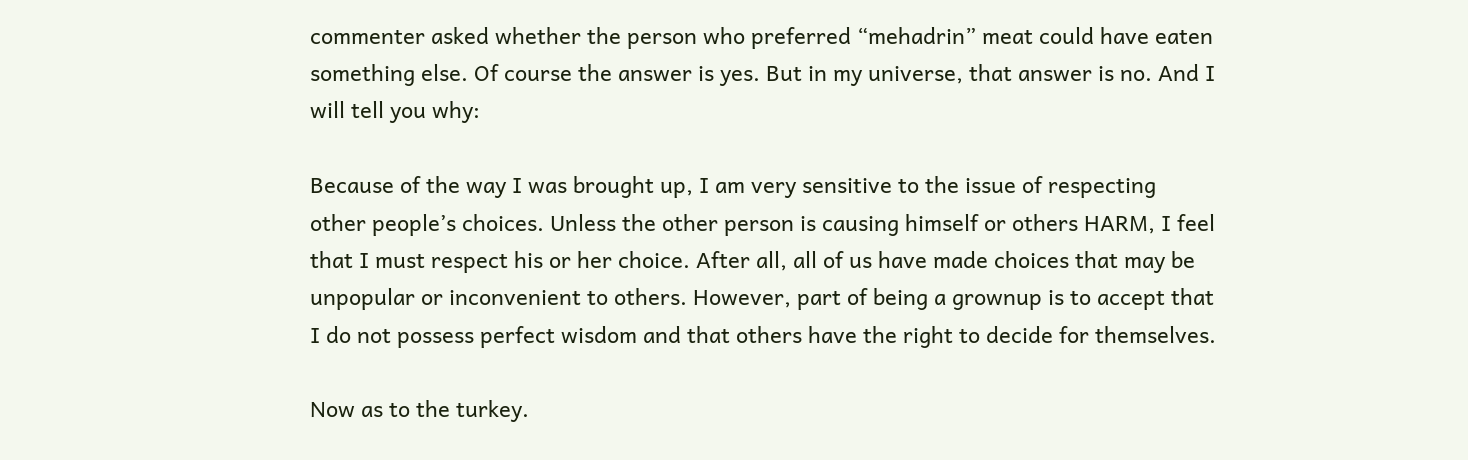commenter asked whether the person who preferred “mehadrin” meat could have eaten something else. Of course the answer is yes. But in my universe, that answer is no. And I will tell you why:

Because of the way I was brought up, I am very sensitive to the issue of respecting other people’s choices. Unless the other person is causing himself or others HARM, I feel that I must respect his or her choice. After all, all of us have made choices that may be unpopular or inconvenient to others. However, part of being a grownup is to accept that I do not possess perfect wisdom and that others have the right to decide for themselves.

Now as to the turkey.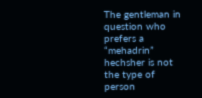The gentleman in question who prefers a “mehadrin” hechsher is not the type of person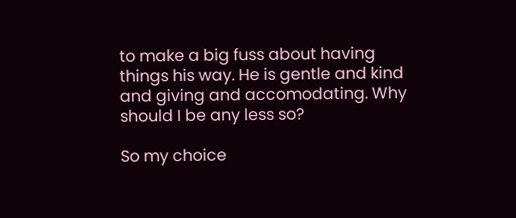to make a big fuss about having things his way. He is gentle and kind and giving and accomodating. Why should I be any less so?

So my choice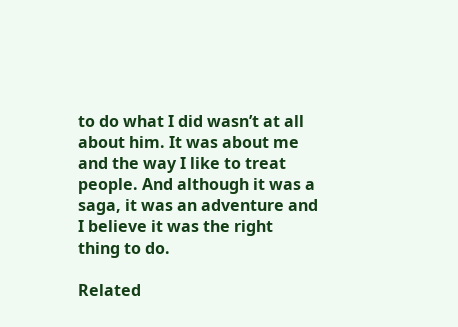to do what I did wasn’t at all about him. It was about me and the way I like to treat people. And although it was a saga, it was an adventure and I believe it was the right thing to do.

Related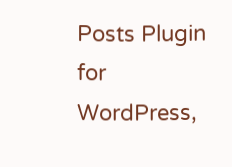Posts Plugin for WordPress,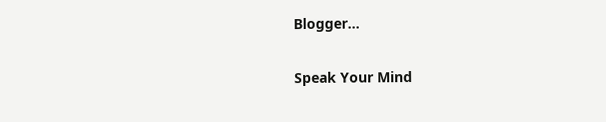Blogger...

Speak Your Mind